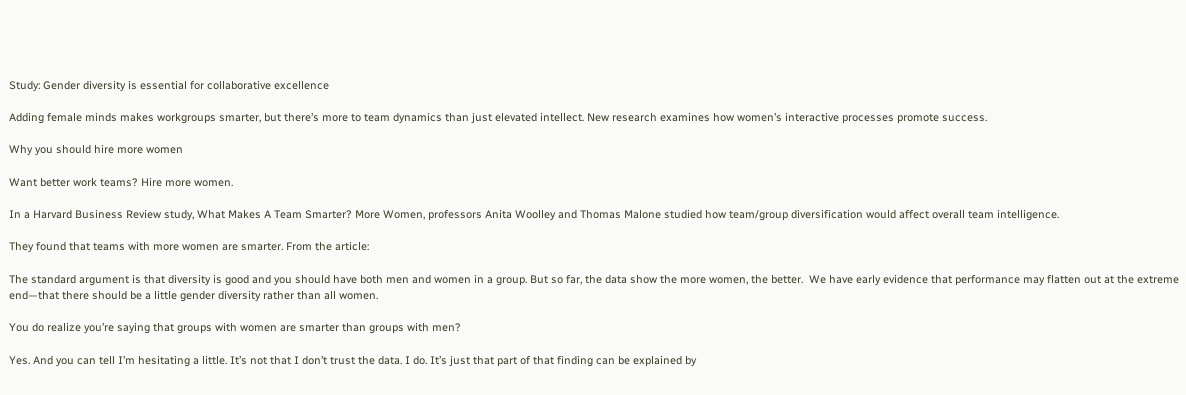Study: Gender diversity is essential for collaborative excellence

Adding female minds makes workgroups smarter, but there’s more to team dynamics than just elevated intellect. New research examines how women’s interactive processes promote success.

Why you should hire more women

Want better work teams? Hire more women.

In a Harvard Business Review study, What Makes A Team Smarter? More Women, professors Anita Woolley and Thomas Malone studied how team/group diversification would affect overall team intelligence.

They found that teams with more women are smarter. From the article:

The standard argument is that diversity is good and you should have both men and women in a group. But so far, the data show the more women, the better.  We have early evidence that performance may flatten out at the extreme end—that there should be a little gender diversity rather than all women.

You do realize you’re saying that groups with women are smarter than groups with men?

Yes. And you can tell I’m hesitating a little. It’s not that I don’t trust the data. I do. It’s just that part of that finding can be explained by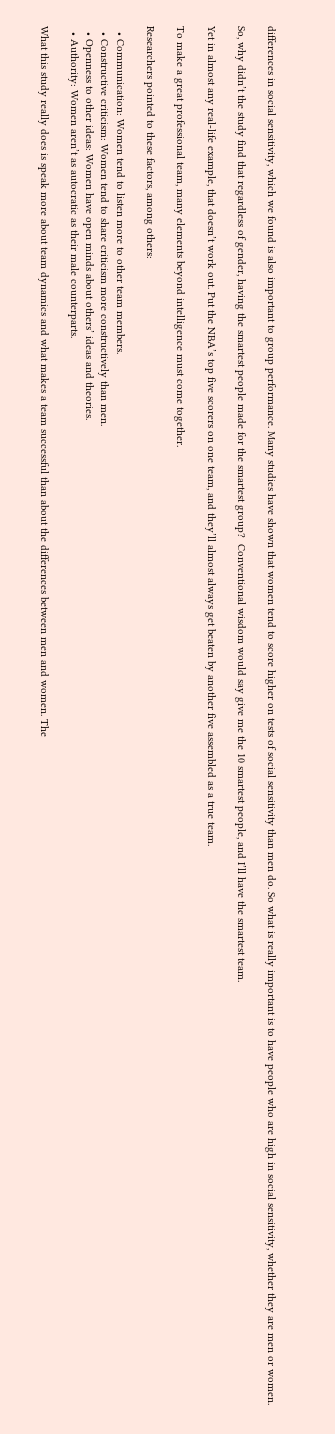differences in social sensitivity, which we found is also important to group performance. Many studies have shown that women tend to score higher on tests of social sensitivity than men do. So what is really important is to have people who are high in social sensitivity, whether they are men or women.

So, why didn’t the study find that regardless of gender, having the smartest people made for the smartest group?  Conventional wisdom would say give me the 10 smartest people, and I’ll have the smartest team.

Yet in almost any real-life example, that doesn’t work out. Put the NBA’s top five scorers on one team, and they’ll almost always get beaten by another five assembled as a true team.

To make a great professional team, many elements beyond intelligence must come together.

Researchers pointed to these factors, among others:

  • Communication: Women tend to listen more to other team members.
  • Constructive criticism: Women tend to share criticism more constructively than men.
  • Openness to other ideas: Women have open minds about others’ ideas and theories.
  • Authority: Women aren’t as autocratic as their male counterparts.

What this study really does is speak more about team dynamics and what makes a team successful than about the differences between men and women. The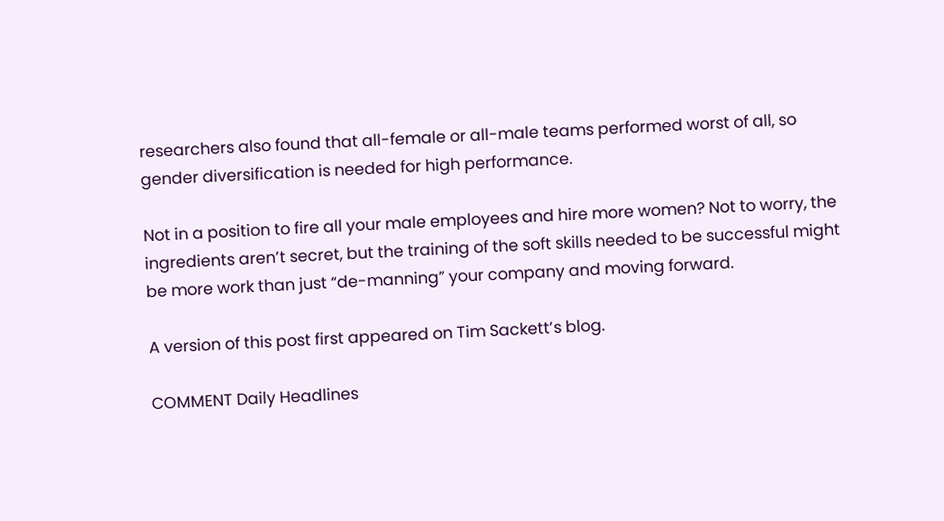researchers also found that all-female or all-male teams performed worst of all, so gender diversification is needed for high performance.

Not in a position to fire all your male employees and hire more women? Not to worry, the ingredients aren’t secret, but the training of the soft skills needed to be successful might be more work than just “de-manning” your company and moving forward.

A version of this post first appeared on Tim Sackett’s blog.

COMMENT Daily Headlines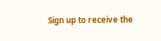Sign up to receive the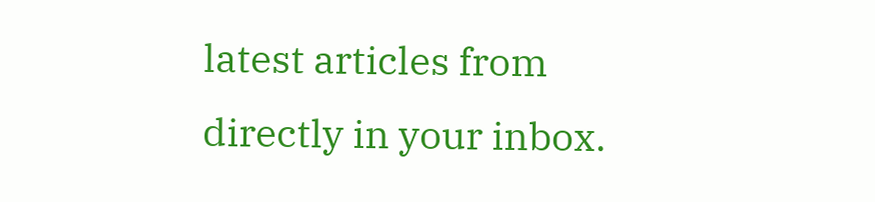latest articles from directly in your inbox.